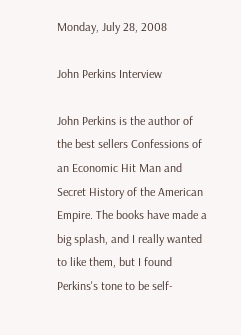Monday, July 28, 2008

John Perkins Interview

John Perkins is the author of the best sellers Confessions of an Economic Hit Man and Secret History of the American Empire. The books have made a big splash, and I really wanted to like them, but I found Perkins's tone to be self-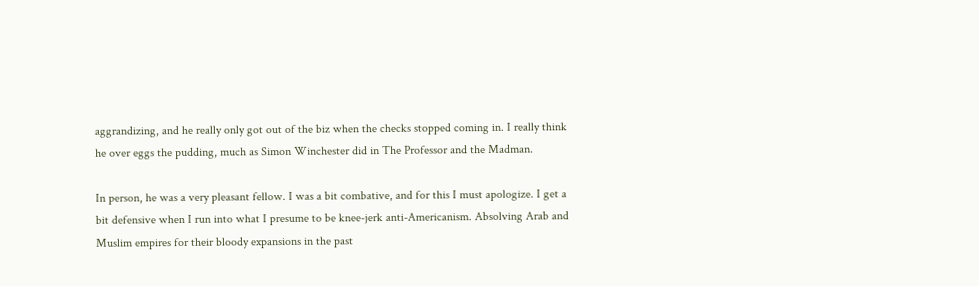aggrandizing, and he really only got out of the biz when the checks stopped coming in. I really think he over eggs the pudding, much as Simon Winchester did in The Professor and the Madman.

In person, he was a very pleasant fellow. I was a bit combative, and for this I must apologize. I get a bit defensive when I run into what I presume to be knee-jerk anti-Americanism. Absolving Arab and Muslim empires for their bloody expansions in the past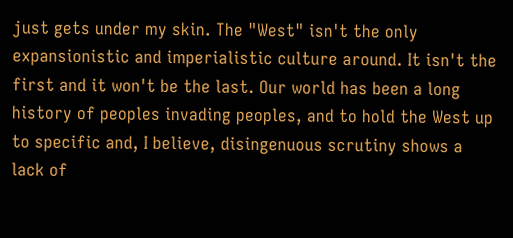just gets under my skin. The "West" isn't the only expansionistic and imperialistic culture around. It isn't the first and it won't be the last. Our world has been a long history of peoples invading peoples, and to hold the West up to specific and, I believe, disingenuous scrutiny shows a lack of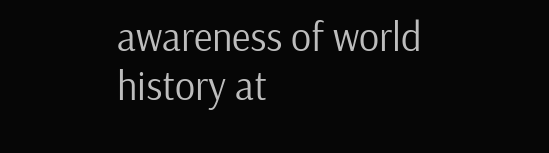awareness of world history at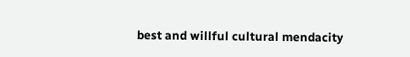best and willful cultural mendacity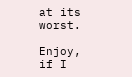at its worst.

Enjoy, if I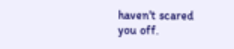haven't scared you off.